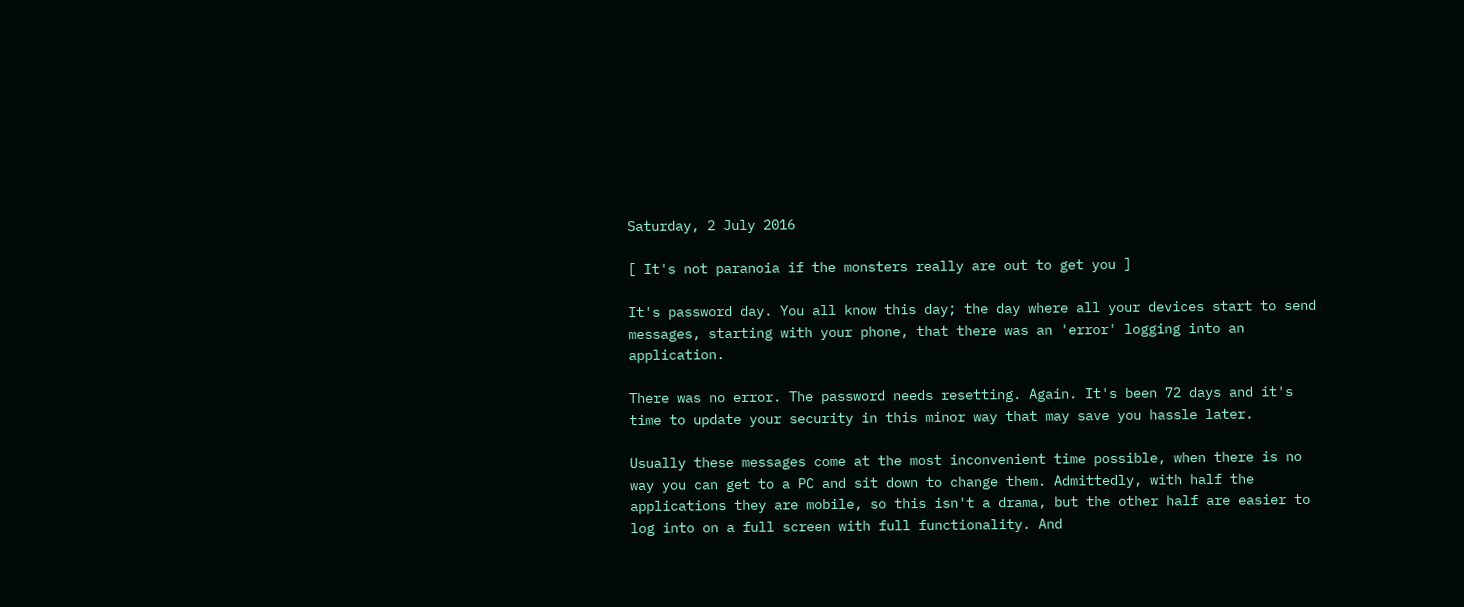Saturday, 2 July 2016

[ It's not paranoia if the monsters really are out to get you ]

It's password day. You all know this day; the day where all your devices start to send messages, starting with your phone, that there was an 'error' logging into an application.

There was no error. The password needs resetting. Again. It's been 72 days and it's time to update your security in this minor way that may save you hassle later.

Usually these messages come at the most inconvenient time possible, when there is no way you can get to a PC and sit down to change them. Admittedly, with half the applications they are mobile, so this isn't a drama, but the other half are easier to log into on a full screen with full functionality. And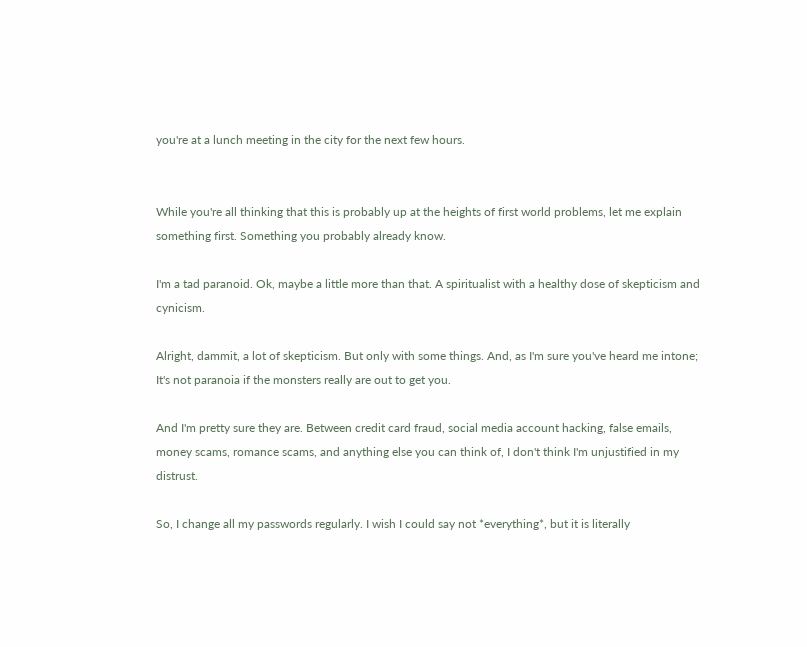you're at a lunch meeting in the city for the next few hours.


While you're all thinking that this is probably up at the heights of first world problems, let me explain something first. Something you probably already know.

I'm a tad paranoid. Ok, maybe a little more than that. A spiritualist with a healthy dose of skepticism and cynicism.

Alright, dammit, a lot of skepticism. But only with some things. And, as I'm sure you've heard me intone; It's not paranoia if the monsters really are out to get you.

And I'm pretty sure they are. Between credit card fraud, social media account hacking, false emails, money scams, romance scams, and anything else you can think of, I don't think I'm unjustified in my distrust.

So, I change all my passwords regularly. I wish I could say not *everything*, but it is literally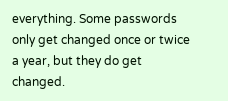everything. Some passwords only get changed once or twice a year, but they do get changed.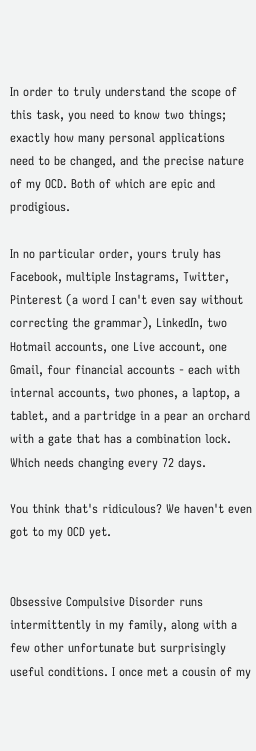In order to truly understand the scope of this task, you need to know two things; exactly how many personal applications need to be changed, and the precise nature of my OCD. Both of which are epic and prodigious.

In no particular order, yours truly has Facebook, multiple Instagrams, Twitter, Pinterest (a word I can't even say without correcting the grammar), LinkedIn, two Hotmail accounts, one Live account, one Gmail, four financial accounts - each with internal accounts, two phones, a laptop, a tablet, and a partridge in a pear an orchard with a gate that has a combination lock. Which needs changing every 72 days.

You think that's ridiculous? We haven't even got to my OCD yet.


Obsessive Compulsive Disorder runs intermittently in my family, along with a few other unfortunate but surprisingly useful conditions. I once met a cousin of my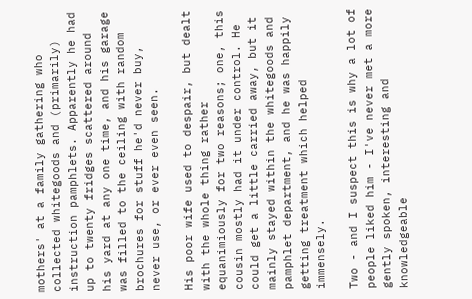mothers' at a family gathering who collected whitegoods and (primarily) instruction pamphlets. Apparently he had up to twenty fridges scattered around his yard at any one time, and his garage was filled to the ceiling with random brochures for stuff he'd never buy, never use, or ever even seen.

His poor wife used to despair, but dealt with the whole thing rather equanimiously for two reasons; one, this cousin mostly had it under control. He could get a little carried away, but it mainly stayed within the whitegoods and pamphlet department, and he was happily getting treatment which helped immensely.

Two - and I suspect this is why a lot of people liked him - I've never met a more gently spoken, interesting and knowledgeable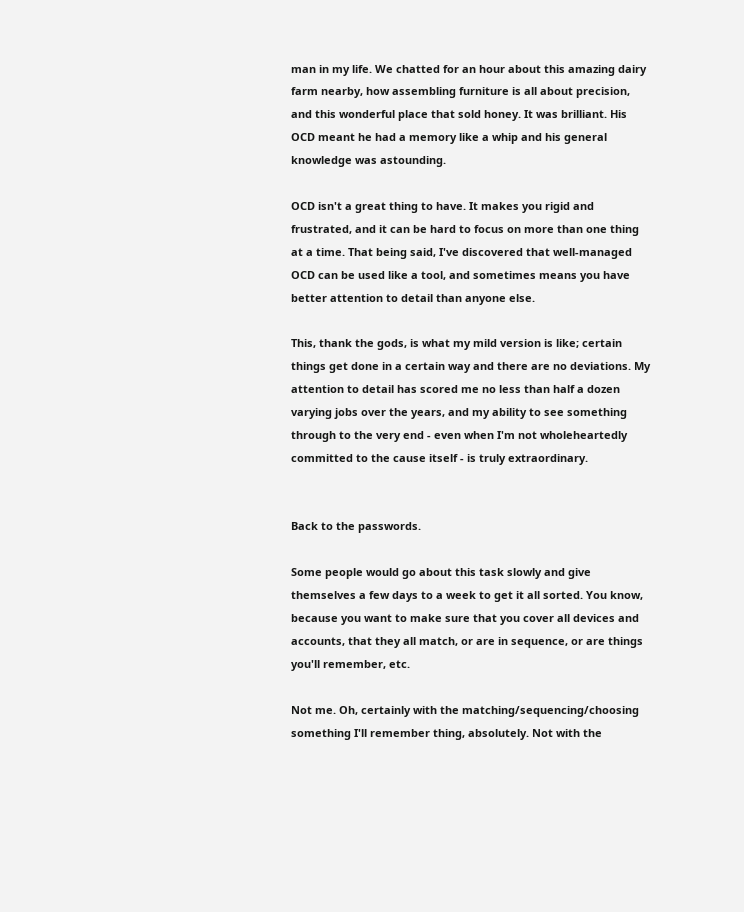man in my life. We chatted for an hour about this amazing dairy farm nearby, how assembling furniture is all about precision, and this wonderful place that sold honey. It was brilliant. His OCD meant he had a memory like a whip and his general knowledge was astounding.

OCD isn't a great thing to have. It makes you rigid and frustrated, and it can be hard to focus on more than one thing at a time. That being said, I've discovered that well-managed OCD can be used like a tool, and sometimes means you have better attention to detail than anyone else.

This, thank the gods, is what my mild version is like; certain things get done in a certain way and there are no deviations. My attention to detail has scored me no less than half a dozen varying jobs over the years, and my ability to see something through to the very end - even when I'm not wholeheartedly committed to the cause itself - is truly extraordinary.


Back to the passwords.

Some people would go about this task slowly and give themselves a few days to a week to get it all sorted. You know, because you want to make sure that you cover all devices and accounts, that they all match, or are in sequence, or are things you'll remember, etc.

Not me. Oh, certainly with the matching/sequencing/choosing something I'll remember thing, absolutely. Not with the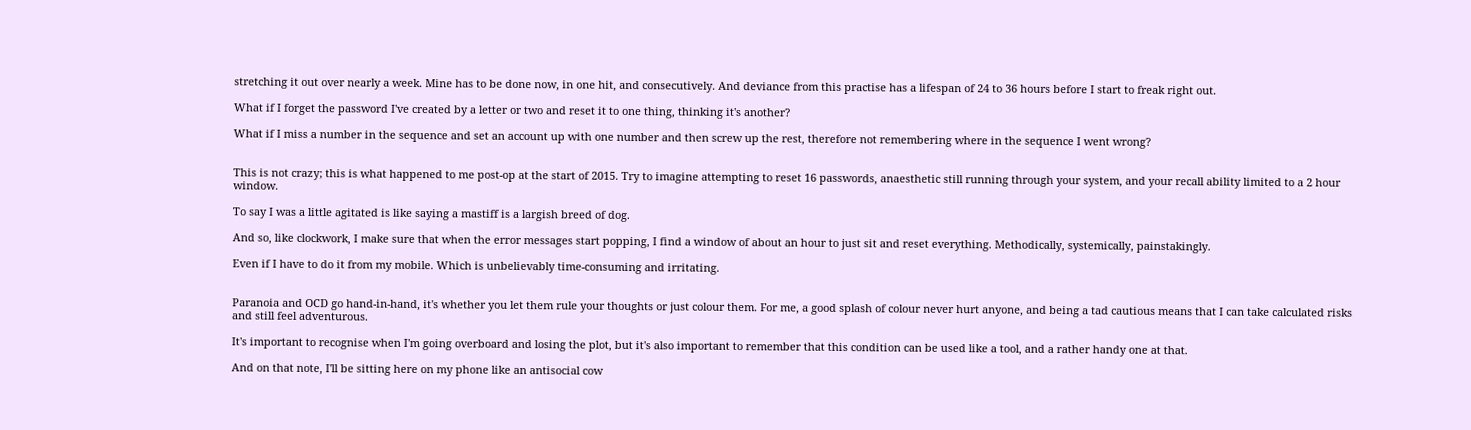stretching it out over nearly a week. Mine has to be done now, in one hit, and consecutively. And deviance from this practise has a lifespan of 24 to 36 hours before I start to freak right out.

What if I forget the password I've created by a letter or two and reset it to one thing, thinking it's another?

What if I miss a number in the sequence and set an account up with one number and then screw up the rest, therefore not remembering where in the sequence I went wrong?


This is not crazy; this is what happened to me post-op at the start of 2015. Try to imagine attempting to reset 16 passwords, anaesthetic still running through your system, and your recall ability limited to a 2 hour window.

To say I was a little agitated is like saying a mastiff is a largish breed of dog.

And so, like clockwork, I make sure that when the error messages start popping, I find a window of about an hour to just sit and reset everything. Methodically, systemically, painstakingly.

Even if I have to do it from my mobile. Which is unbelievably time-consuming and irritating.


Paranoia and OCD go hand-in-hand, it's whether you let them rule your thoughts or just colour them. For me, a good splash of colour never hurt anyone, and being a tad cautious means that I can take calculated risks and still feel adventurous.

It's important to recognise when I'm going overboard and losing the plot, but it's also important to remember that this condition can be used like a tool, and a rather handy one at that.

And on that note, I'll be sitting here on my phone like an antisocial cow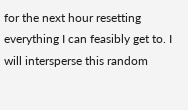for the next hour resetting everything I can feasibly get to. I will intersperse this random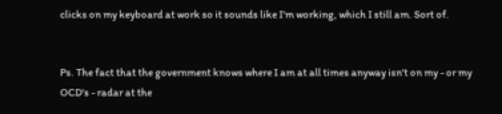clicks on my keyboard at work so it sounds like I'm working, which I still am. Sort of.


Ps. The fact that the government knows where I am at all times anyway isn't on my - or my OCD's - radar at the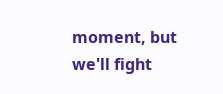moment, but we'll fight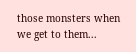those monsters when we get to them...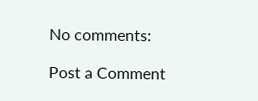No comments:

Post a Comment